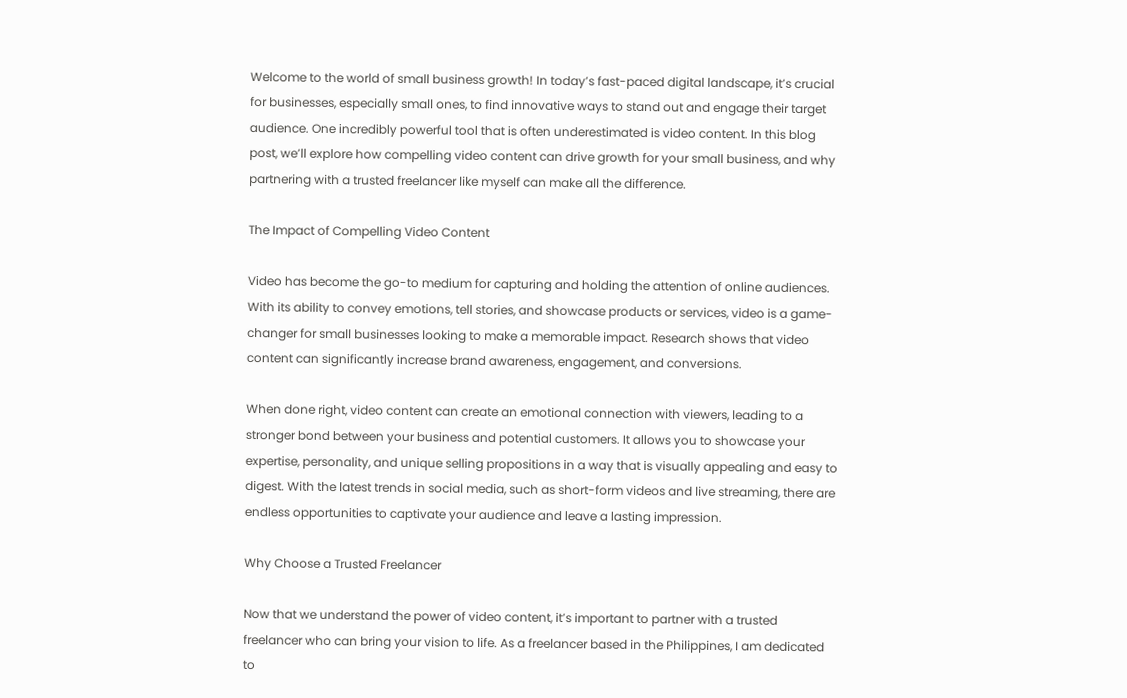Welcome to the world of small business growth! In today’s fast-paced digital landscape, it’s crucial for businesses, especially small ones, to find innovative ways to stand out and engage their target audience. One incredibly powerful tool that is often underestimated is video content. In this blog post, we’ll explore how compelling video content can drive growth for your small business, and why partnering with a trusted freelancer like myself can make all the difference.

The Impact of Compelling Video Content

Video has become the go-to medium for capturing and holding the attention of online audiences. With its ability to convey emotions, tell stories, and showcase products or services, video is a game-changer for small businesses looking to make a memorable impact. Research shows that video content can significantly increase brand awareness, engagement, and conversions.

When done right, video content can create an emotional connection with viewers, leading to a stronger bond between your business and potential customers. It allows you to showcase your expertise, personality, and unique selling propositions in a way that is visually appealing and easy to digest. With the latest trends in social media, such as short-form videos and live streaming, there are endless opportunities to captivate your audience and leave a lasting impression.

Why Choose a Trusted Freelancer

Now that we understand the power of video content, it’s important to partner with a trusted freelancer who can bring your vision to life. As a freelancer based in the Philippines, I am dedicated to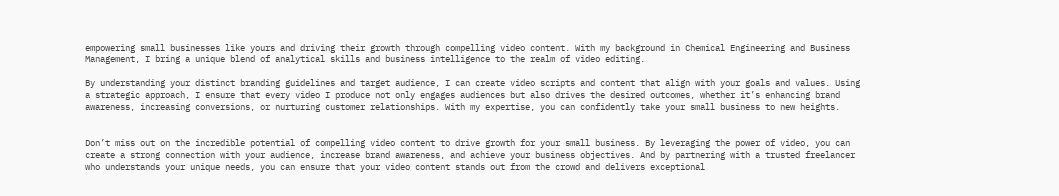empowering small businesses like yours and driving their growth through compelling video content. With my background in Chemical Engineering and Business Management, I bring a unique blend of analytical skills and business intelligence to the realm of video editing.

By understanding your distinct branding guidelines and target audience, I can create video scripts and content that align with your goals and values. Using a strategic approach, I ensure that every video I produce not only engages audiences but also drives the desired outcomes, whether it’s enhancing brand awareness, increasing conversions, or nurturing customer relationships. With my expertise, you can confidently take your small business to new heights.


Don’t miss out on the incredible potential of compelling video content to drive growth for your small business. By leveraging the power of video, you can create a strong connection with your audience, increase brand awareness, and achieve your business objectives. And by partnering with a trusted freelancer who understands your unique needs, you can ensure that your video content stands out from the crowd and delivers exceptional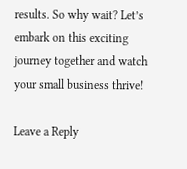results. So why wait? Let’s embark on this exciting journey together and watch your small business thrive!

Leave a Reply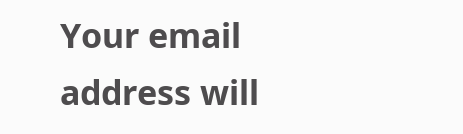Your email address will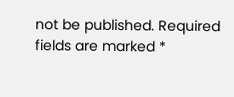not be published. Required fields are marked *